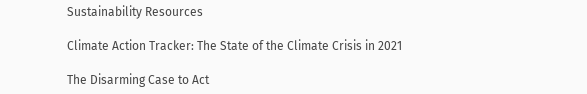Sustainability Resources

Climate Action Tracker: The State of the Climate Crisis in 2021

The Disarming Case to Act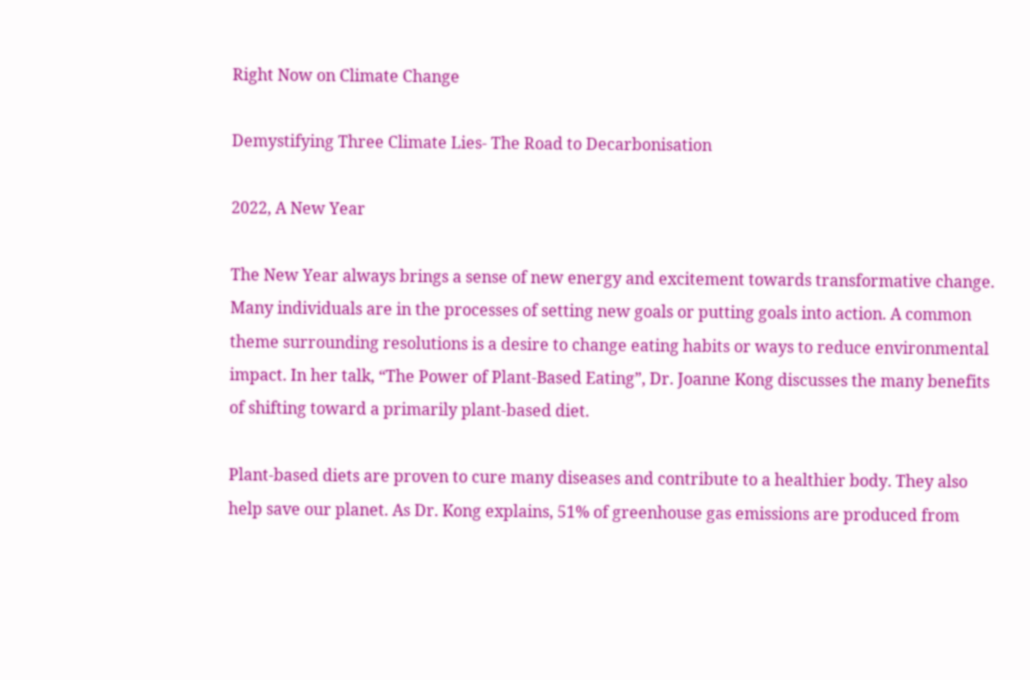Right Now on Climate Change

Demystifying Three Climate Lies- The Road to Decarbonisation

2022, A New Year

The New Year always brings a sense of new energy and excitement towards transformative change. Many individuals are in the processes of setting new goals or putting goals into action. A common theme surrounding resolutions is a desire to change eating habits or ways to reduce environmental impact. In her talk, “The Power of Plant-Based Eating”, Dr. Joanne Kong discusses the many benefits of shifting toward a primarily plant-based diet.

Plant-based diets are proven to cure many diseases and contribute to a healthier body. They also help save our planet. As Dr. Kong explains, 51% of greenhouse gas emissions are produced from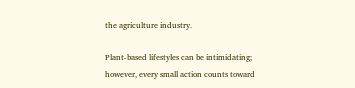the agriculture industry.

Plant-based lifestyles can be intimidating; however, every small action counts toward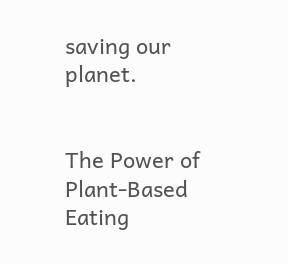saving our planet.


The Power of Plant-Based Eating